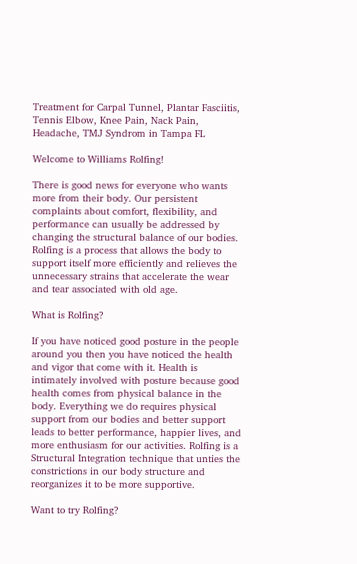Treatment for Carpal Tunnel, Plantar Fasciitis, Tennis Elbow, Knee Pain, Nack Pain, Headache, TMJ Syndrom in Tampa FL

Welcome to Williams Rolfing!

There is good news for everyone who wants more from their body. Our persistent complaints about comfort, flexibility, and performance can usually be addressed by changing the structural balance of our bodies. Rolfing is a process that allows the body to support itself more efficiently and relieves the unnecessary strains that accelerate the wear and tear associated with old age.

What is Rolfing?

If you have noticed good posture in the people around you then you have noticed the health and vigor that come with it. Health is intimately involved with posture because good health comes from physical balance in the body. Everything we do requires physical support from our bodies and better support leads to better performance, happier lives, and more enthusiasm for our activities. Rolfing is a Structural Integration technique that unties the constrictions in our body structure and reorganizes it to be more supportive.

Want to try Rolfing?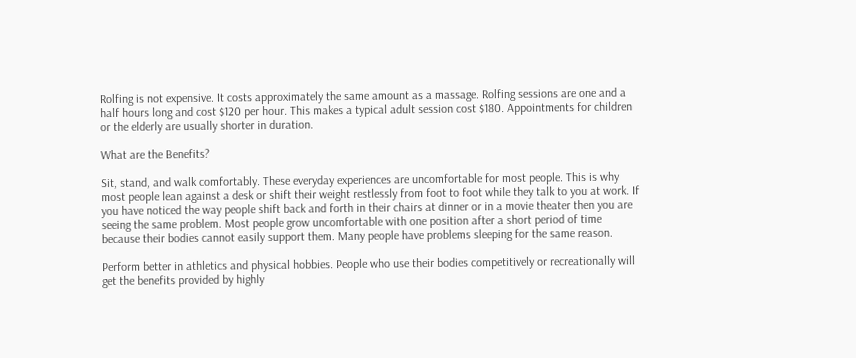Rolfing is not expensive. It costs approximately the same amount as a massage. Rolfing sessions are one and a half hours long and cost $120 per hour. This makes a typical adult session cost $180. Appointments for children or the elderly are usually shorter in duration.

What are the Benefits?

Sit, stand, and walk comfortably. These everyday experiences are uncomfortable for most people. This is why most people lean against a desk or shift their weight restlessly from foot to foot while they talk to you at work. If you have noticed the way people shift back and forth in their chairs at dinner or in a movie theater then you are seeing the same problem. Most people grow uncomfortable with one position after a short period of time because their bodies cannot easily support them. Many people have problems sleeping for the same reason.

Perform better in athletics and physical hobbies. People who use their bodies competitively or recreationally will get the benefits provided by highly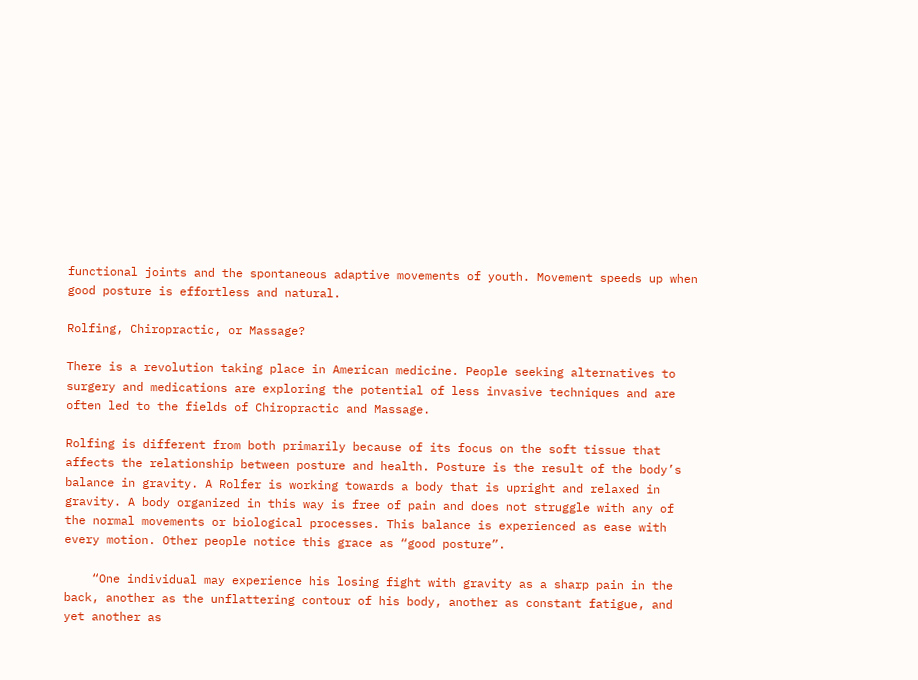functional joints and the spontaneous adaptive movements of youth. Movement speeds up when good posture is effortless and natural.

Rolfing, Chiropractic, or Massage?

There is a revolution taking place in American medicine. People seeking alternatives to surgery and medications are exploring the potential of less invasive techniques and are often led to the fields of Chiropractic and Massage.

Rolfing is different from both primarily because of its focus on the soft tissue that affects the relationship between posture and health. Posture is the result of the body’s balance in gravity. A Rolfer is working towards a body that is upright and relaxed in gravity. A body organized in this way is free of pain and does not struggle with any of the normal movements or biological processes. This balance is experienced as ease with every motion. Other people notice this grace as “good posture”.

    “One individual may experience his losing fight with gravity as a sharp pain in the back, another as the unflattering contour of his body, another as constant fatigue, and yet another as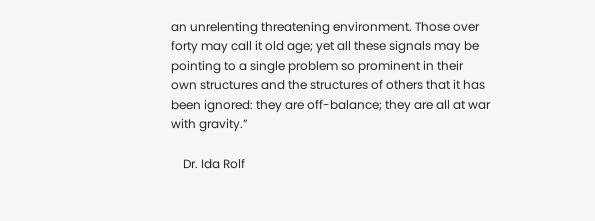an unrelenting threatening environment. Those over forty may call it old age; yet all these signals may be pointing to a single problem so prominent in their own structures and the structures of others that it has been ignored: they are off-balance; they are all at war with gravity.”

    Dr. Ida Rolf